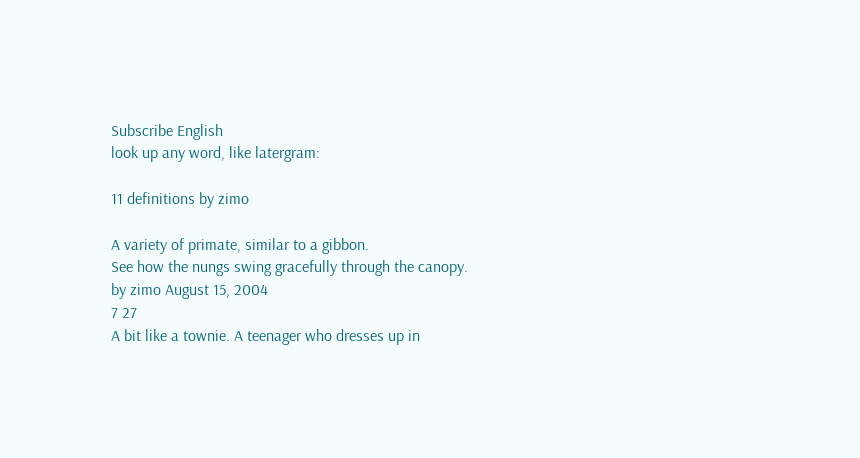Subscribe English
look up any word, like latergram:

11 definitions by zimo

A variety of primate, similar to a gibbon.
See how the nungs swing gracefully through the canopy.
by zimo August 15, 2004
7 27
A bit like a townie. A teenager who dresses up in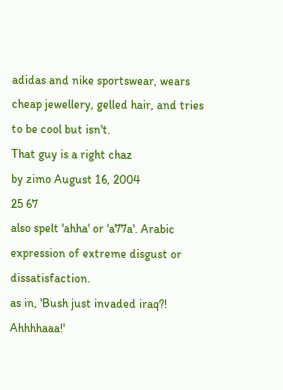adidas and nike sportswear, wears cheap jewellery, gelled hair, and tries to be cool but isn't.
That guy is a right chaz
by zimo August 16, 2004
25 67
also spelt 'ahha' or 'a77a'. Arabic expression of extreme disgust or dissatisfaction.
as in, 'Bush just invaded iraq?! Ahhhhaaa!'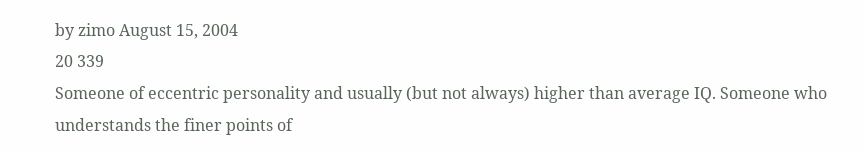by zimo August 15, 2004
20 339
Someone of eccentric personality and usually (but not always) higher than average IQ. Someone who understands the finer points of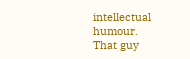intellectual humour.
That guy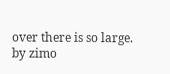over there is so large.
by zimo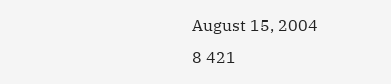August 15, 2004
8 421